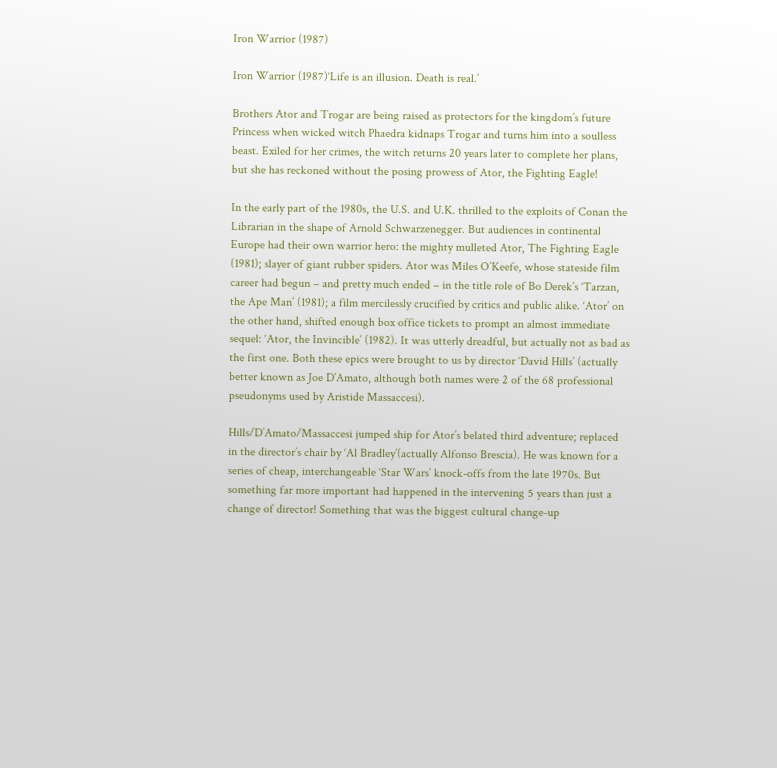Iron Warrior (1987)

Iron Warrior (1987)‘Life is an illusion. Death is real.’

Brothers Ator and Trogar are being raised as protectors for the kingdom’s future Princess when wicked witch Phaedra kidnaps Trogar and turns him into a soulless beast. Exiled for her crimes, the witch returns 20 years later to complete her plans, but she has reckoned without the posing prowess of Ator, the Fighting Eagle!

In the early part of the 1980s, the U.S. and U.K. thrilled to the exploits of Conan the Librarian in the shape of Arnold Schwarzenegger. But audiences in continental Europe had their own warrior hero: the mighty mulleted Ator, The Fighting Eagle (1981); slayer of giant rubber spiders. Ator was Miles O’Keefe, whose stateside film career had begun – and pretty much ended – in the title role of Bo Derek’s ‘Tarzan, the Ape Man’ (1981); a film mercilessly crucified by critics and public alike. ‘Ator’ on the other hand, shifted enough box office tickets to prompt an almost immediate sequel: ‘Ator, the Invincible’ (1982). It was utterly dreadful, but actually not as bad as the first one. Both these epics were brought to us by director ‘David Hills’ (actually better known as Joe D’Amato, although both names were 2 of the 68 professional pseudonyms used by Aristide Massaccesi).

Hills/D’Amato/Massaccesi jumped ship for Ator’s belated third adventure; replaced in the director’s chair by ‘Al Bradley’(actually Alfonso Brescia). He was known for a series of cheap, interchangeable ‘Star Wars’ knock-offs from the late 1970s. But something far more important had happened in the intervening 5 years than just a change of director! Something that was the biggest cultural change-up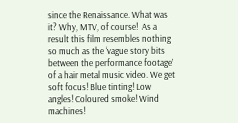since the Renaissance. What was it? Why, MTV, of course!  As a result this film resembles nothing so much as the ‘vague story bits between the performance footage’ of a hair metal music video. We get soft focus! Blue tinting! Low angles! Coloured smoke! Wind machines!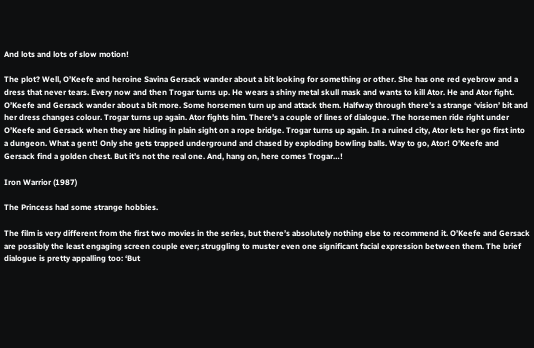And lots and lots of slow motion!

The plot? Well, O’Keefe and heroine Savina Gersack wander about a bit looking for something or other. She has one red eyebrow and a dress that never tears. Every now and then Trogar turns up. He wears a shiny metal skull mask and wants to kill Ator. He and Ator fight. O’Keefe and Gersack wander about a bit more. Some horsemen turn up and attack them. Halfway through there’s a strange ‘vision’ bit and her dress changes colour. Trogar turns up again. Ator fights him. There’s a couple of lines of dialogue. The horsemen ride right under O’Keefe and Gersack when they are hiding in plain sight on a rope bridge. Trogar turns up again. In a ruined city, Ator lets her go first into a dungeon. What a gent! Only she gets trapped underground and chased by exploding bowling balls. Way to go, Ator! O’Keefe and Gersack find a golden chest. But it’s not the real one. And, hang on, here comes Trogar…!

Iron Warrior (1987)

The Princess had some strange hobbies.

The film is very different from the first two movies in the series, but there’s absolutely nothing else to recommend it. O’Keefe and Gersack are possibly the least engaging screen couple ever; struggling to muster even one significant facial expression between them. The brief dialogue is pretty appalling too: ‘But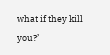what if they kill you?’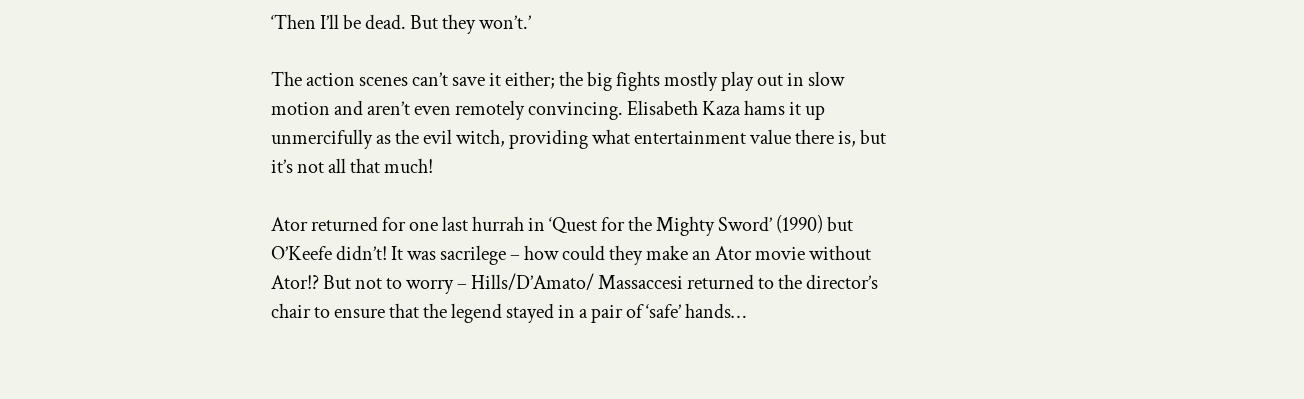‘Then I’ll be dead. But they won’t.’

The action scenes can’t save it either; the big fights mostly play out in slow motion and aren’t even remotely convincing. Elisabeth Kaza hams it up unmercifully as the evil witch, providing what entertainment value there is, but it’s not all that much!

Ator returned for one last hurrah in ‘Quest for the Mighty Sword’ (1990) but O’Keefe didn’t! It was sacrilege – how could they make an Ator movie without Ator!? But not to worry – Hills/D’Amato/ Massaccesi returned to the director’s chair to ensure that the legend stayed in a pair of ‘safe’ hands…